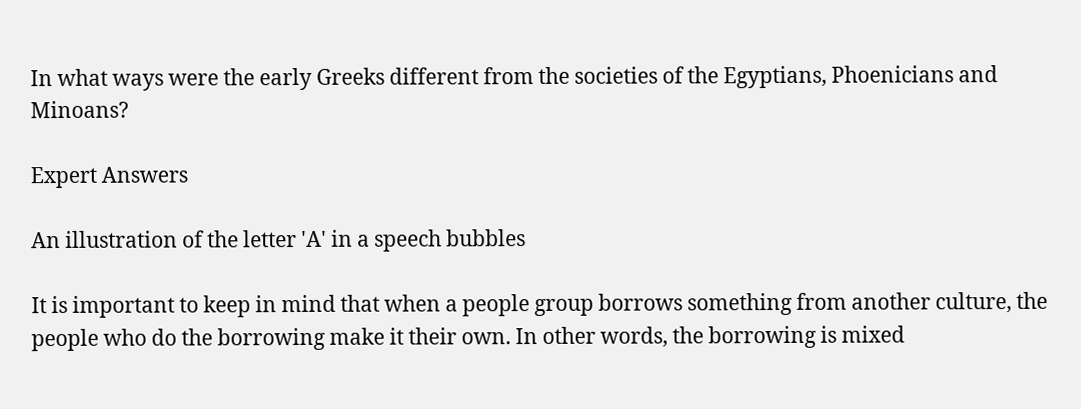In what ways were the early Greeks different from the societies of the Egyptians, Phoenicians and Minoans?

Expert Answers

An illustration of the letter 'A' in a speech bubbles

It is important to keep in mind that when a people group borrows something from another culture, the people who do the borrowing make it their own. In other words, the borrowing is mixed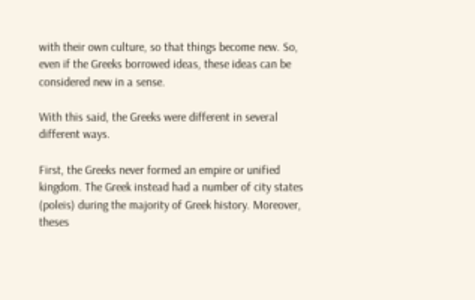with their own culture, so that things become new. So, even if the Greeks borrowed ideas, these ideas can be considered new in a sense.

With this said, the Greeks were different in several different ways.

First, the Greeks never formed an empire or unified kingdom. The Greek instead had a number of city states (poleis) during the majority of Greek history. Moreover, theses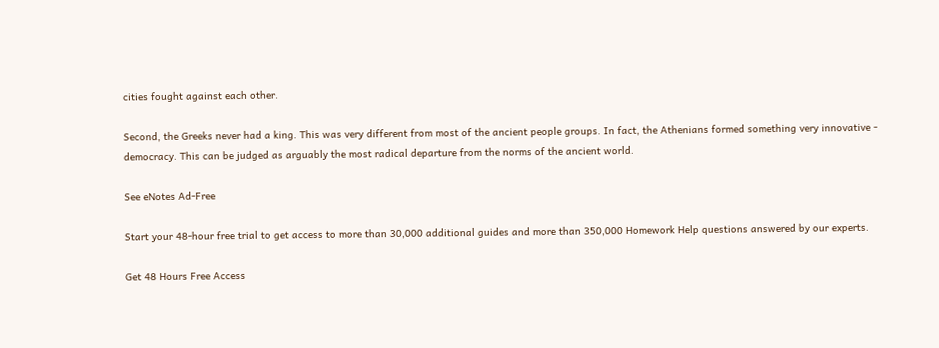cities fought against each other.

Second, the Greeks never had a king. This was very different from most of the ancient people groups. In fact, the Athenians formed something very innovative - democracy. This can be judged as arguably the most radical departure from the norms of the ancient world.

See eNotes Ad-Free

Start your 48-hour free trial to get access to more than 30,000 additional guides and more than 350,000 Homework Help questions answered by our experts.

Get 48 Hours Free Access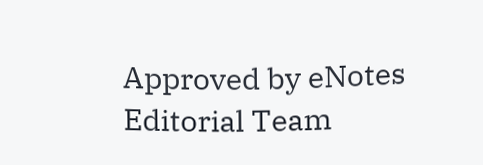Approved by eNotes Editorial Team